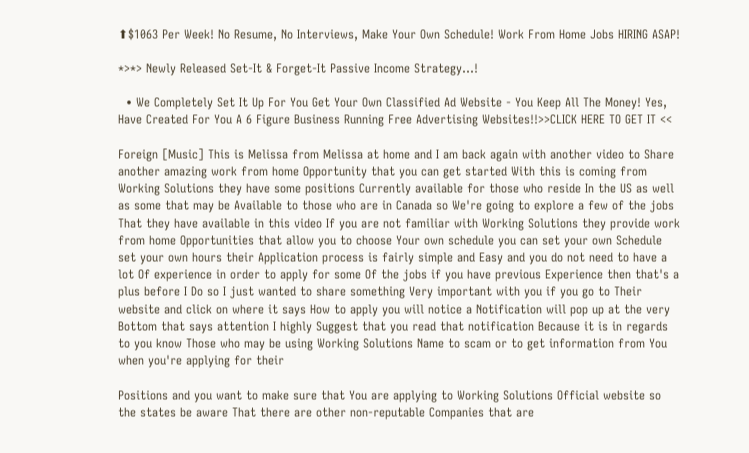⬆$1063 Per Week! No Resume, No Interviews, Make Your Own Schedule! Work From Home Jobs HIRING ASAP!

*>*> Newly Released Set-It & Forget-It Passive Income Strategy...!

  • We Completely Set It Up For You Get Your Own Classified Ad Website - You Keep All The Money! Yes, Have Created For You A 6 Figure Business Running Free Advertising Websites!!>>CLICK HERE TO GET IT <<

Foreign [Music] This is Melissa from Melissa at home and I am back again with another video to Share another amazing work from home Opportunity that you can get started With this is coming from Working Solutions they have some positions Currently available for those who reside In the US as well as some that may be Available to those who are in Canada so We're going to explore a few of the jobs That they have available in this video If you are not familiar with Working Solutions they provide work from home Opportunities that allow you to choose Your own schedule you can set your own Schedule set your own hours their Application process is fairly simple and Easy and you do not need to have a lot Of experience in order to apply for some Of the jobs if you have previous Experience then that's a plus before I Do so I just wanted to share something Very important with you if you go to Their website and click on where it says How to apply you will notice a Notification will pop up at the very Bottom that says attention I highly Suggest that you read that notification Because it is in regards to you know Those who may be using Working Solutions Name to scam or to get information from You when you're applying for their

Positions and you want to make sure that You are applying to Working Solutions Official website so the states be aware That there are other non-reputable Companies that are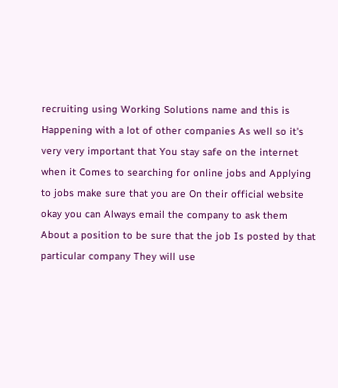recruiting using Working Solutions name and this is Happening with a lot of other companies As well so it's very very important that You stay safe on the internet when it Comes to searching for online jobs and Applying to jobs make sure that you are On their official website okay you can Always email the company to ask them About a position to be sure that the job Is posted by that particular company They will use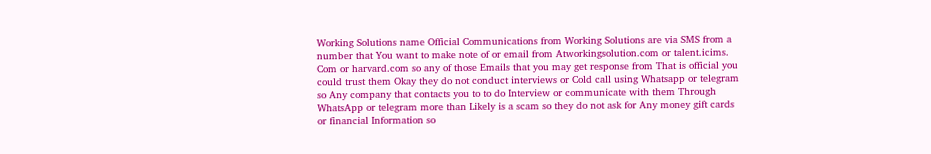Working Solutions name Official Communications from Working Solutions are via SMS from a number that You want to make note of or email from Atworkingsolution.com or talent.icims. Com or harvard.com so any of those Emails that you may get response from That is official you could trust them Okay they do not conduct interviews or Cold call using Whatsapp or telegram so Any company that contacts you to to do Interview or communicate with them Through WhatsApp or telegram more than Likely is a scam so they do not ask for Any money gift cards or financial Information so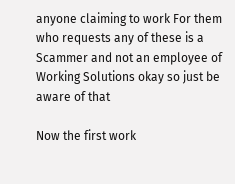anyone claiming to work For them who requests any of these is a Scammer and not an employee of Working Solutions okay so just be aware of that

Now the first work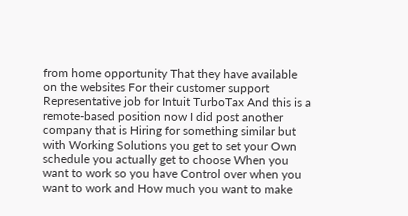from home opportunity That they have available on the websites For their customer support Representative job for Intuit TurboTax And this is a remote-based position now I did post another company that is Hiring for something similar but with Working Solutions you get to set your Own schedule you actually get to choose When you want to work so you have Control over when you want to work and How much you want to make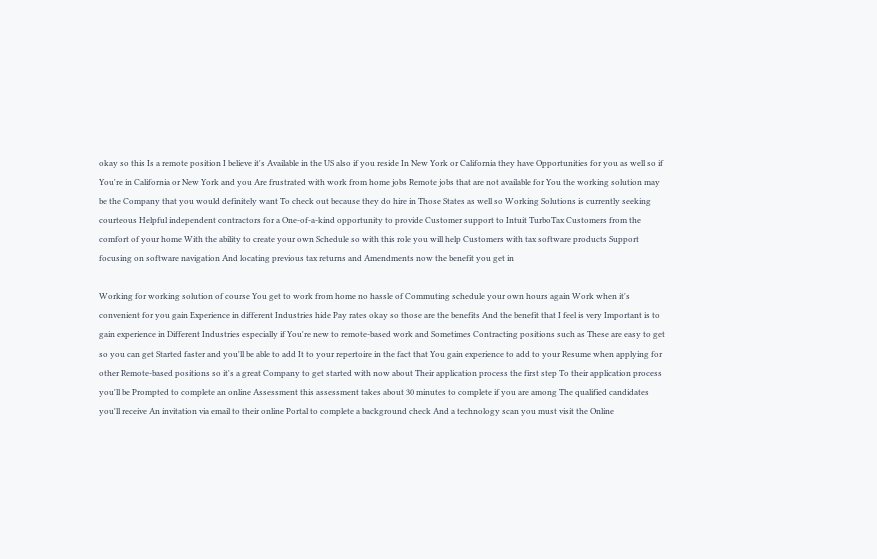okay so this Is a remote position I believe it's Available in the US also if you reside In New York or California they have Opportunities for you as well so if You're in California or New York and you Are frustrated with work from home jobs Remote jobs that are not available for You the working solution may be the Company that you would definitely want To check out because they do hire in Those States as well so Working Solutions is currently seeking courteous Helpful independent contractors for a One-of-a-kind opportunity to provide Customer support to Intuit TurboTax Customers from the comfort of your home With the ability to create your own Schedule so with this role you will help Customers with tax software products Support focusing on software navigation And locating previous tax returns and Amendments now the benefit you get in

Working for working solution of course You get to work from home no hassle of Commuting schedule your own hours again Work when it's convenient for you gain Experience in different Industries hide Pay rates okay so those are the benefits And the benefit that I feel is very Important is to gain experience in Different Industries especially if You're new to remote-based work and Sometimes Contracting positions such as These are easy to get so you can get Started faster and you'll be able to add It to your repertoire in the fact that You gain experience to add to your Resume when applying for other Remote-based positions so it's a great Company to get started with now about Their application process the first step To their application process you'll be Prompted to complete an online Assessment this assessment takes about 30 minutes to complete if you are among The qualified candidates you'll receive An invitation via email to their online Portal to complete a background check And a technology scan you must visit the Online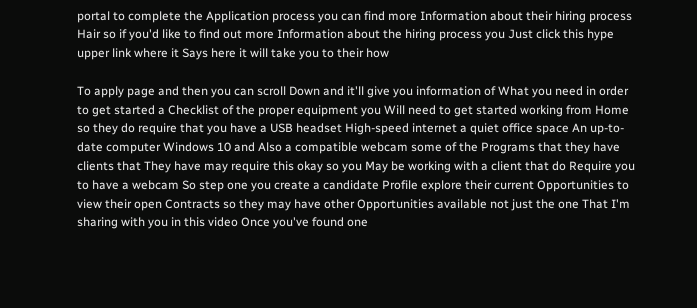portal to complete the Application process you can find more Information about their hiring process Hair so if you'd like to find out more Information about the hiring process you Just click this hype upper link where it Says here it will take you to their how

To apply page and then you can scroll Down and it'll give you information of What you need in order to get started a Checklist of the proper equipment you Will need to get started working from Home so they do require that you have a USB headset High-speed internet a quiet office space An up-to-date computer Windows 10 and Also a compatible webcam some of the Programs that they have clients that They have may require this okay so you May be working with a client that do Require you to have a webcam So step one you create a candidate Profile explore their current Opportunities to view their open Contracts so they may have other Opportunities available not just the one That I'm sharing with you in this video Once you've found one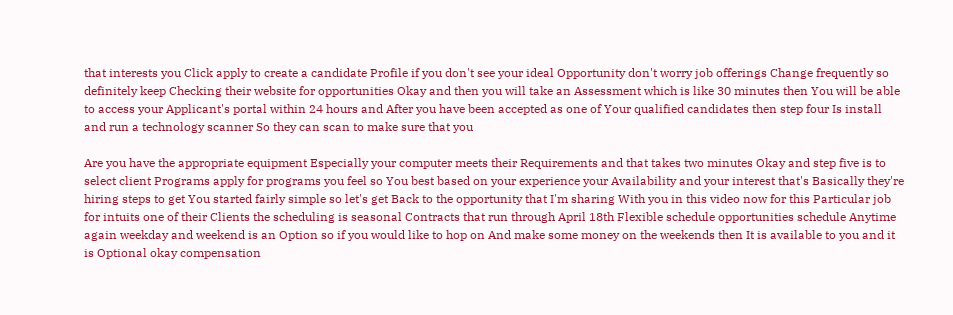that interests you Click apply to create a candidate Profile if you don't see your ideal Opportunity don't worry job offerings Change frequently so definitely keep Checking their website for opportunities Okay and then you will take an Assessment which is like 30 minutes then You will be able to access your Applicant's portal within 24 hours and After you have been accepted as one of Your qualified candidates then step four Is install and run a technology scanner So they can scan to make sure that you

Are you have the appropriate equipment Especially your computer meets their Requirements and that takes two minutes Okay and step five is to select client Programs apply for programs you feel so You best based on your experience your Availability and your interest that's Basically they're hiring steps to get You started fairly simple so let's get Back to the opportunity that I'm sharing With you in this video now for this Particular job for intuits one of their Clients the scheduling is seasonal Contracts that run through April 18th Flexible schedule opportunities schedule Anytime again weekday and weekend is an Option so if you would like to hop on And make some money on the weekends then It is available to you and it is Optional okay compensation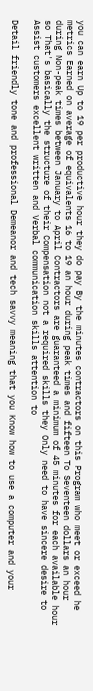you can earn Up to 19 per productive hour they do pay By the minutes contractors on this Program who meet or exceed he metrics Earned on average of equivalents 16 to 19 an hour during peak times and fifteen To Seventeen dollars an hour during Non-peak times between January to April Contractors are guaranteed a minimum of 45 minutes for each available hour so That's basically the structure of their Compensation not a required skills they Only need to have sincere desire to Assist customers excellent written and Verbal communication skills attention to

Detail friendly tone and professional Demeanor and tech savvy meaning that you Know how to use a computer and your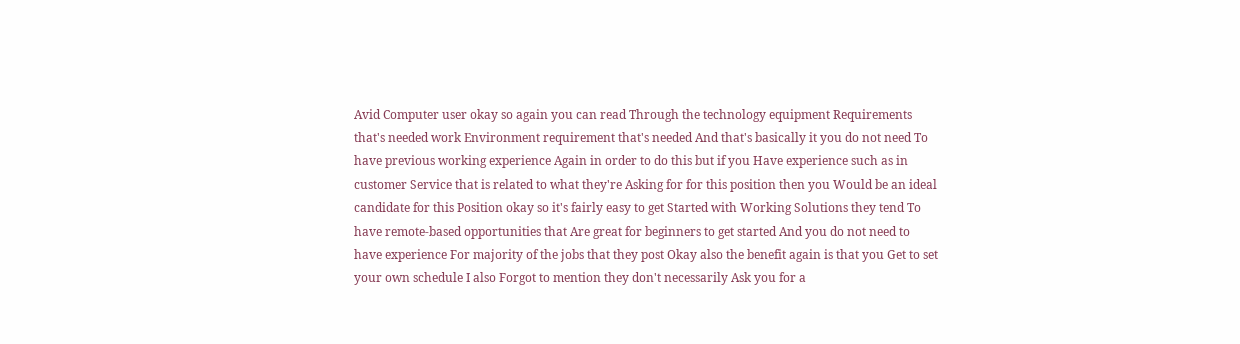Avid Computer user okay so again you can read Through the technology equipment Requirements that's needed work Environment requirement that's needed And that's basically it you do not need To have previous working experience Again in order to do this but if you Have experience such as in customer Service that is related to what they're Asking for for this position then you Would be an ideal candidate for this Position okay so it's fairly easy to get Started with Working Solutions they tend To have remote-based opportunities that Are great for beginners to get started And you do not need to have experience For majority of the jobs that they post Okay also the benefit again is that you Get to set your own schedule I also Forgot to mention they don't necessarily Ask you for a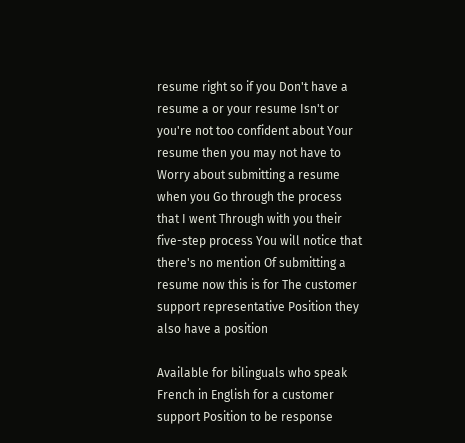resume right so if you Don't have a resume a or your resume Isn't or you're not too confident about Your resume then you may not have to Worry about submitting a resume when you Go through the process that I went Through with you their five-step process You will notice that there's no mention Of submitting a resume now this is for The customer support representative Position they also have a position

Available for bilinguals who speak French in English for a customer support Position to be response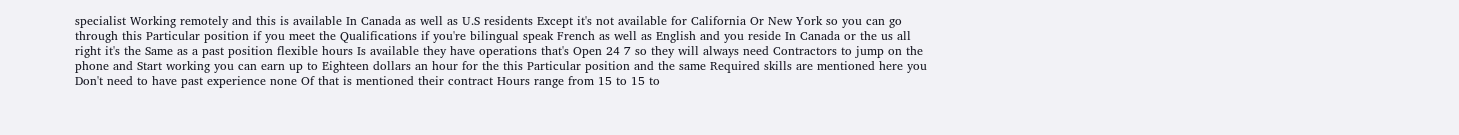specialist Working remotely and this is available In Canada as well as U.S residents Except it's not available for California Or New York so you can go through this Particular position if you meet the Qualifications if you're bilingual speak French as well as English and you reside In Canada or the us all right it's the Same as a past position flexible hours Is available they have operations that's Open 24 7 so they will always need Contractors to jump on the phone and Start working you can earn up to Eighteen dollars an hour for the this Particular position and the same Required skills are mentioned here you Don't need to have past experience none Of that is mentioned their contract Hours range from 15 to 15 to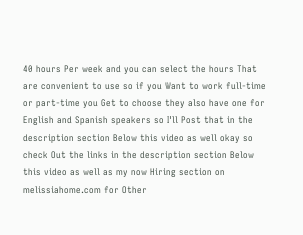40 hours Per week and you can select the hours That are convenient to use so if you Want to work full-time or part-time you Get to choose they also have one for English and Spanish speakers so I'll Post that in the description section Below this video as well okay so check Out the links in the description section Below this video as well as my now Hiring section on melissiahome.com for Other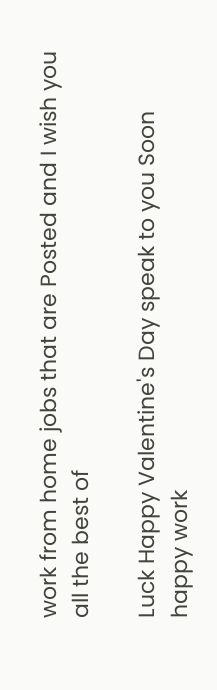work from home jobs that are Posted and I wish you all the best of

Luck Happy Valentine's Day speak to you Soon happy work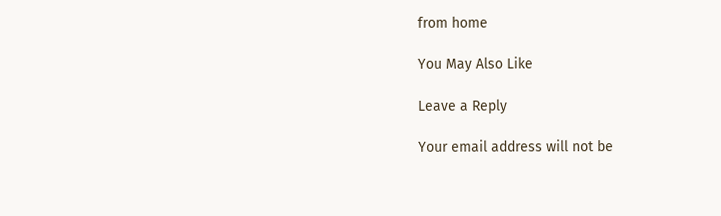from home

You May Also Like

Leave a Reply

Your email address will not be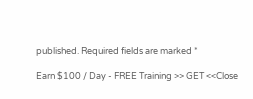published. Required fields are marked *

Earn $100 / Day - FREE Training >> GET <<Close